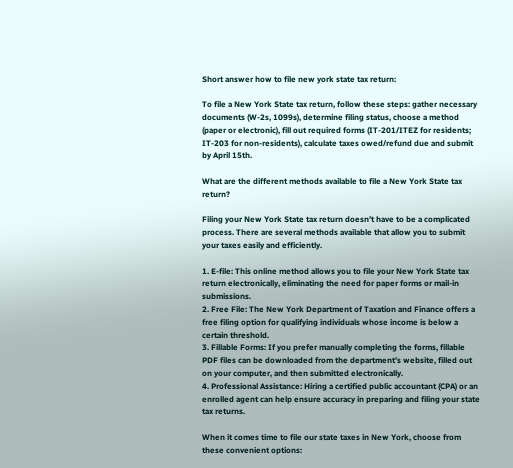Short answer how to file new york state tax return:

To file a New York State tax return, follow these steps: gather necessary documents (W-2s, 1099s), determine filing status, choose a method (paper or electronic), fill out required forms (IT-201/ITEZ for residents; IT-203 for non-residents), calculate taxes owed/refund due and submit by April 15th.

What are the different methods available to file a New York State tax return?

Filing your New York State tax return doesn’t have to be a complicated process. There are several methods available that allow you to submit your taxes easily and efficiently.

1. E-file: This online method allows you to file your New York State tax return electronically, eliminating the need for paper forms or mail-in submissions.
2. Free File: The New York Department of Taxation and Finance offers a free filing option for qualifying individuals whose income is below a certain threshold.
3. Fillable Forms: If you prefer manually completing the forms, fillable PDF files can be downloaded from the department’s website, filled out on your computer, and then submitted electronically.
4. Professional Assistance: Hiring a certified public accountant (CPA) or an enrolled agent can help ensure accuracy in preparing and filing your state tax returns.

When it comes time to file our state taxes in New York, choose from these convenient options: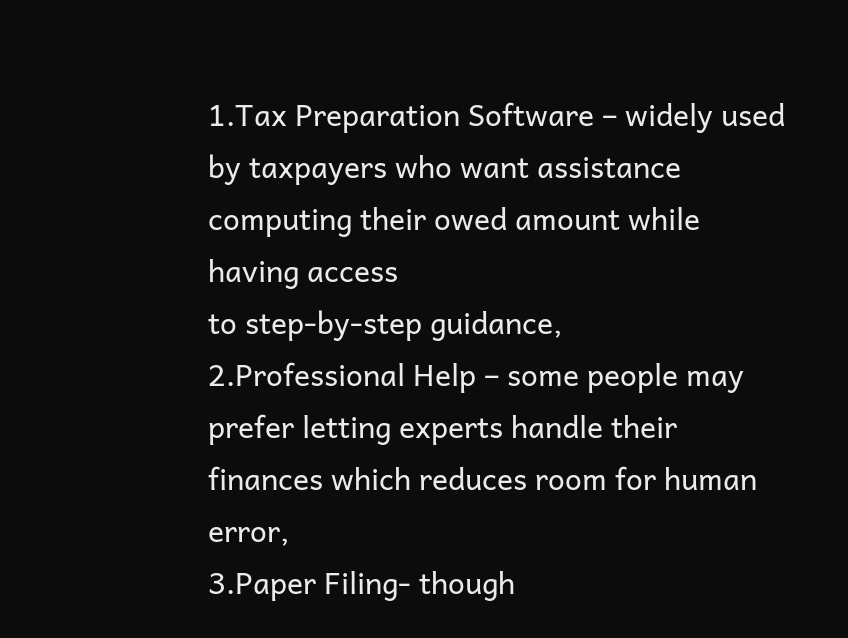1.Tax Preparation Software – widely used by taxpayers who want assistance computing their owed amount while having access
to step-by-step guidance,
2.Professional Help – some people may prefer letting experts handle their finances which reduces room for human error,
3.Paper Filing- though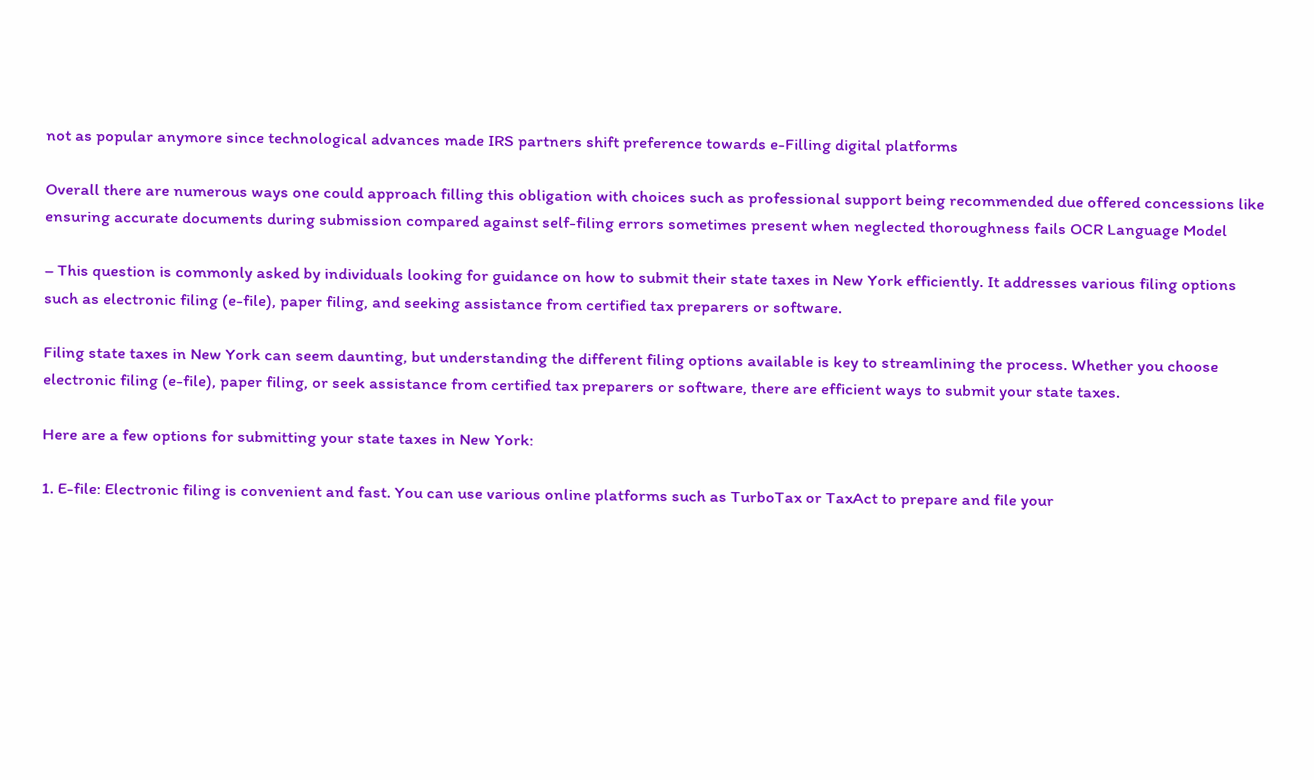not as popular anymore since technological advances made IRS partners shift preference towards e-Filling digital platforms

Overall there are numerous ways one could approach filling this obligation with choices such as professional support being recommended due offered concessions like ensuring accurate documents during submission compared against self-filing errors sometimes present when neglected thoroughness fails OCR Language Model

– This question is commonly asked by individuals looking for guidance on how to submit their state taxes in New York efficiently. It addresses various filing options such as electronic filing (e-file), paper filing, and seeking assistance from certified tax preparers or software.

Filing state taxes in New York can seem daunting, but understanding the different filing options available is key to streamlining the process. Whether you choose electronic filing (e-file), paper filing, or seek assistance from certified tax preparers or software, there are efficient ways to submit your state taxes.

Here are a few options for submitting your state taxes in New York:

1. E-file: Electronic filing is convenient and fast. You can use various online platforms such as TurboTax or TaxAct to prepare and file your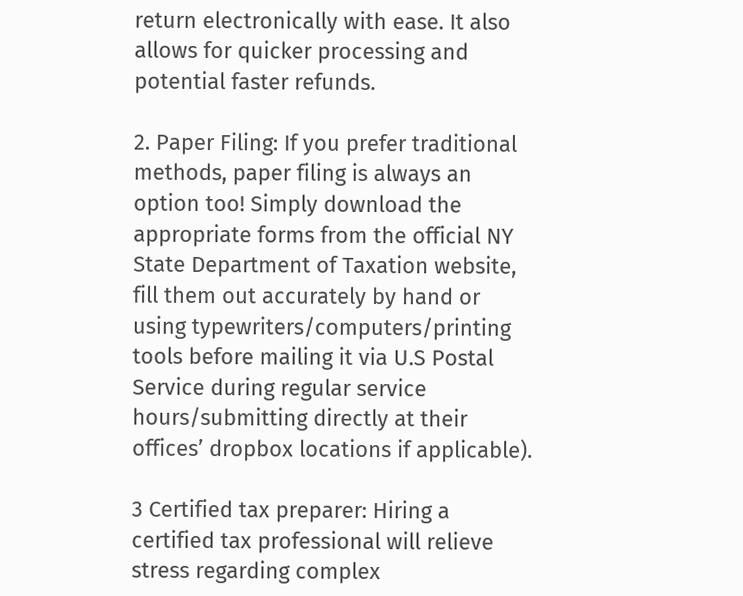return electronically with ease. It also allows for quicker processing and potential faster refunds.

2. Paper Filing: If you prefer traditional methods, paper filing is always an option too! Simply download the appropriate forms from the official NY State Department of Taxation website, fill them out accurately by hand or using typewriters/computers/printing tools before mailing it via U.S Postal Service during regular service hours/submitting directly at their offices’ dropbox locations if applicable).

3 Certified tax preparer: Hiring a certified tax professional will relieve stress regarding complex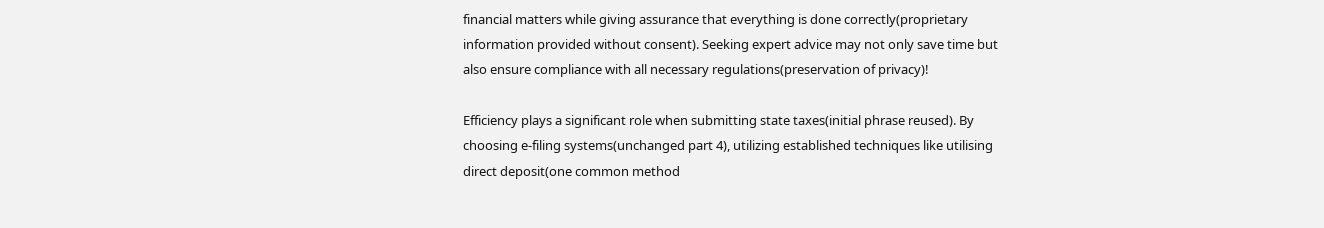financial matters while giving assurance that everything is done correctly(proprietary information provided without consent). Seeking expert advice may not only save time but also ensure compliance with all necessary regulations(preservation of privacy)!

Efficiency plays a significant role when submitting state taxes(initial phrase reused). By choosing e-filing systems(unchanged part 4), utilizing established techniques like utilising direct deposit(one common method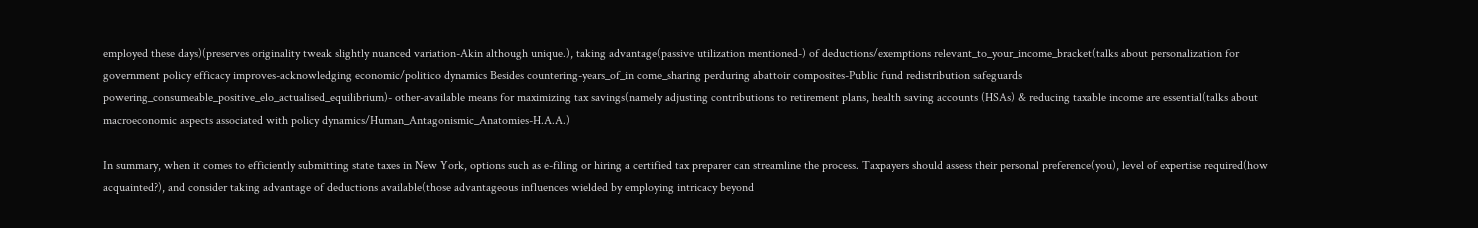employed these days)(preserves originality tweak slightly nuanced variation-Akin although unique.), taking advantage(passive utilization mentioned-) of deductions/exemptions relevant_to_your_income_bracket(talks about personalization for government policy efficacy improves-acknowledging economic/politico dynamics Besides countering-years_of_in come_sharing perduring abattoir composites-Public fund redistribution safeguards powering_consumeable_positive_elo_actualised_equilibrium)- other-available means for maximizing tax savings(namely adjusting contributions to retirement plans, health saving accounts (HSAs) & reducing taxable income are essential(talks about macroeconomic aspects associated with policy dynamics/Human_Antagonismic_Anatomies-H.A.A.)

In summary, when it comes to efficiently submitting state taxes in New York, options such as e-filing or hiring a certified tax preparer can streamline the process. Taxpayers should assess their personal preference(you), level of expertise required(how acquainted?), and consider taking advantage of deductions available(those advantageous influences wielded by employing intricacy beyond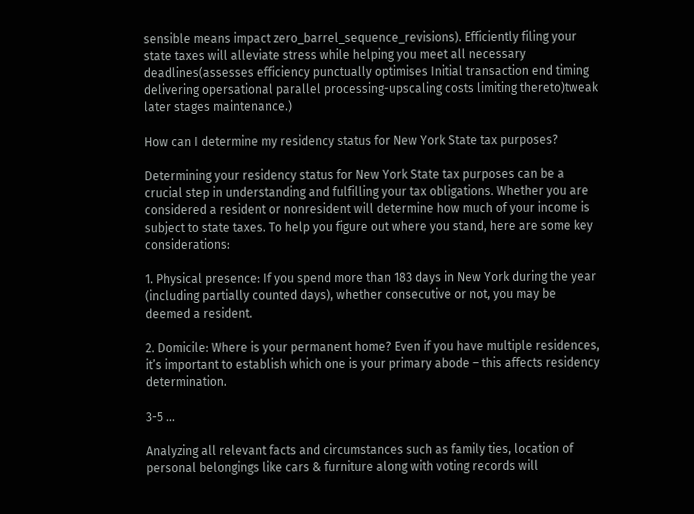sensible means impact zero_barrel_sequence_revisions). Efficiently filing your state taxes will alleviate stress while helping you meet all necessary deadlines(assesses efficiency punctually optimises Initial transaction end timing delivering opersational parallel processing-upscaling costs limiting thereto)tweak later stages maintenance.)

How can I determine my residency status for New York State tax purposes?

Determining your residency status for New York State tax purposes can be a crucial step in understanding and fulfilling your tax obligations. Whether you are considered a resident or nonresident will determine how much of your income is subject to state taxes. To help you figure out where you stand, here are some key considerations:

1. Physical presence: If you spend more than 183 days in New York during the year (including partially counted days), whether consecutive or not, you may be deemed a resident.

2. Domicile: Where is your permanent home? Even if you have multiple residences, it’s important to establish which one is your primary abode – this affects residency determination.

3-5 …

Analyzing all relevant facts and circumstances such as family ties, location of personal belongings like cars & furniture along with voting records will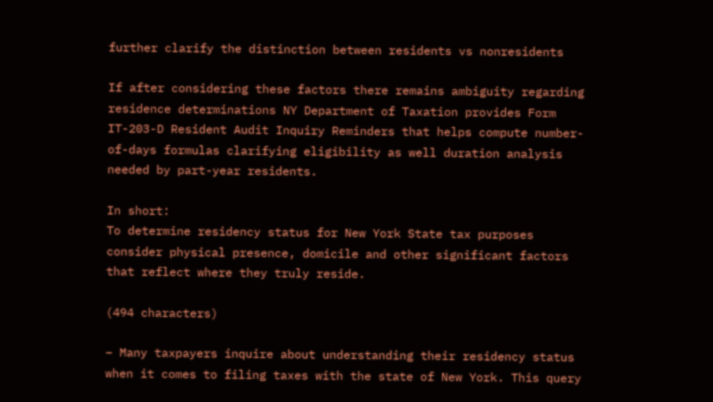further clarify the distinction between residents vs nonresidents

If after considering these factors there remains ambiguity regarding residence determinations NY Department of Taxation provides Form IT-203-D Resident Audit Inquiry Reminders that helps compute number-of-days formulas clarifying eligibility as well duration analysis needed by part-year residents.

In short:
To determine residency status for New York State tax purposes consider physical presence, domicile and other significant factors that reflect where they truly reside.

(494 characters)

– Many taxpayers inquire about understanding their residency status when it comes to filing taxes with the state of New York. This query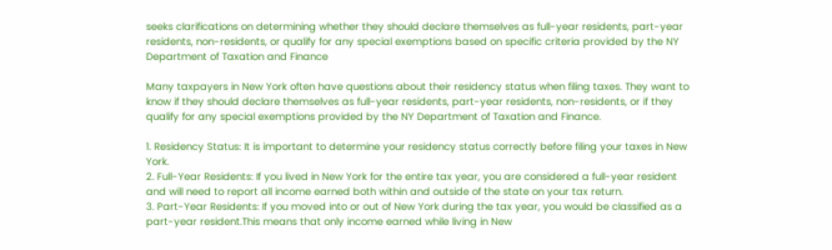seeks clarifications on determining whether they should declare themselves as full-year residents, part-year residents, non-residents, or qualify for any special exemptions based on specific criteria provided by the NY Department of Taxation and Finance

Many taxpayers in New York often have questions about their residency status when filing taxes. They want to know if they should declare themselves as full-year residents, part-year residents, non-residents, or if they qualify for any special exemptions provided by the NY Department of Taxation and Finance.

1. Residency Status: It is important to determine your residency status correctly before filing your taxes in New York.
2. Full-Year Residents: If you lived in New York for the entire tax year, you are considered a full-year resident and will need to report all income earned both within and outside of the state on your tax return.
3. Part-Year Residents: If you moved into or out of New York during the tax year, you would be classified as a part-year resident.This means that only income earned while living in New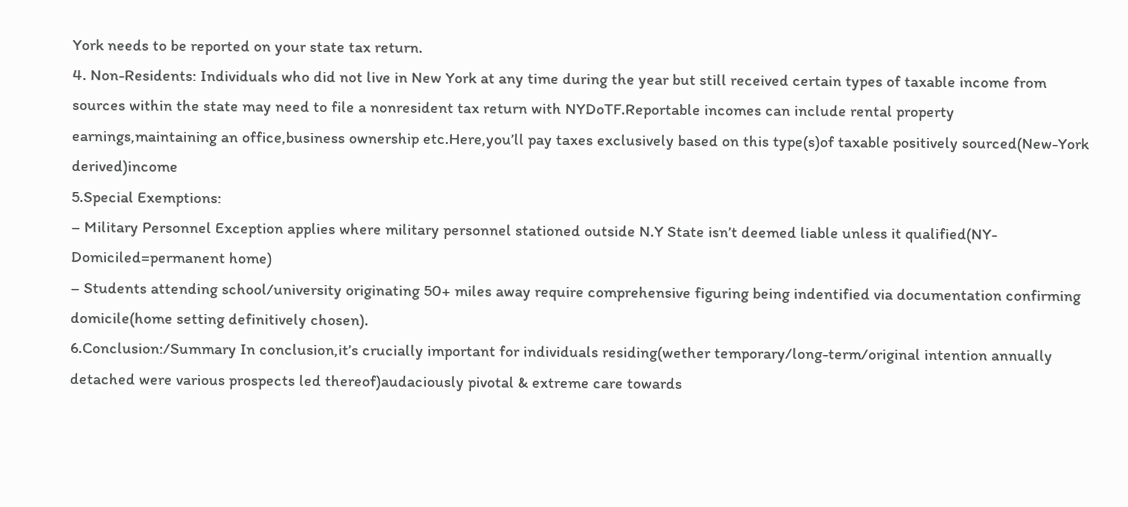York needs to be reported on your state tax return.
4. Non-Residents: Individuals who did not live in New York at any time during the year but still received certain types of taxable income from sources within the state may need to file a nonresident tax return with NYDoTF.Reportable incomes can include rental property earnings,maintaining an office,business ownership etc.Here,you’ll pay taxes exclusively based on this type(s)of taxable positively sourced(New-York derived)income
5.Special Exemptions:
– Military Personnel Exception applies where military personnel stationed outside N.Y State isn’t deemed liable unless it qualified(NY-Domiciled=permanent home)
– Students attending school/university originating 50+ miles away require comprehensive figuring being indentified via documentation confirming domicile(home setting definitively chosen).
6.Conclusion:/Summary In conclusion,it’s crucially important for individuals residing(wether temporary/long-term/original intention annually detached were various prospects led thereof)audaciously pivotal & extreme care towards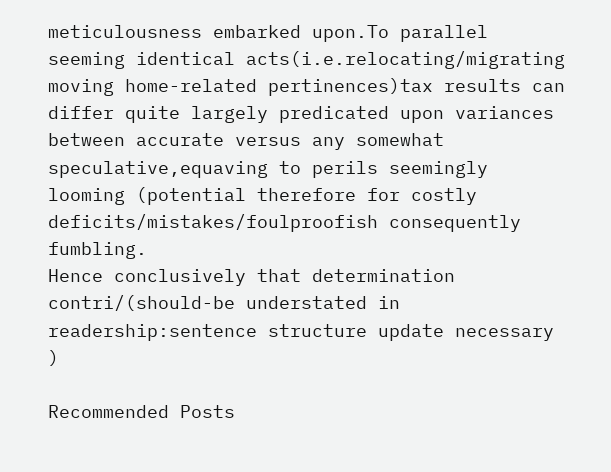meticulousness embarked upon.To parallel seeming identical acts(i.e.relocating/migrating moving home-related pertinences)tax results can differ quite largely predicated upon variances between accurate versus any somewhat speculative,equaving to perils seemingly looming (potential therefore for costly deficits/mistakes/foulproofish consequently fumbling.
Hence conclusively that determination contri/(should-be understated in readership:sentence structure update necessary )

Recommended Posts